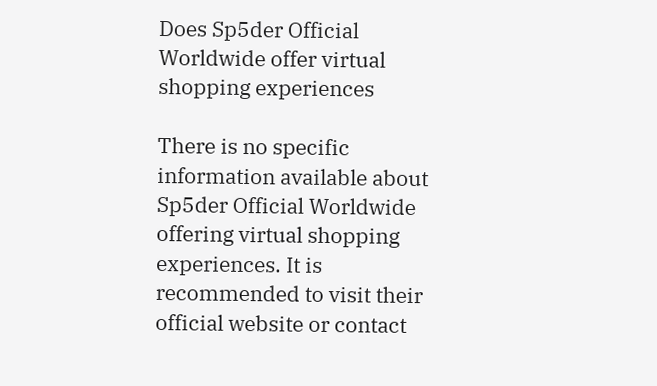Does Sp5der Official Worldwide offer virtual shopping experiences

There is no specific information available about Sp5der Official Worldwide offering virtual shopping experiences. It is recommended to visit their official website or contact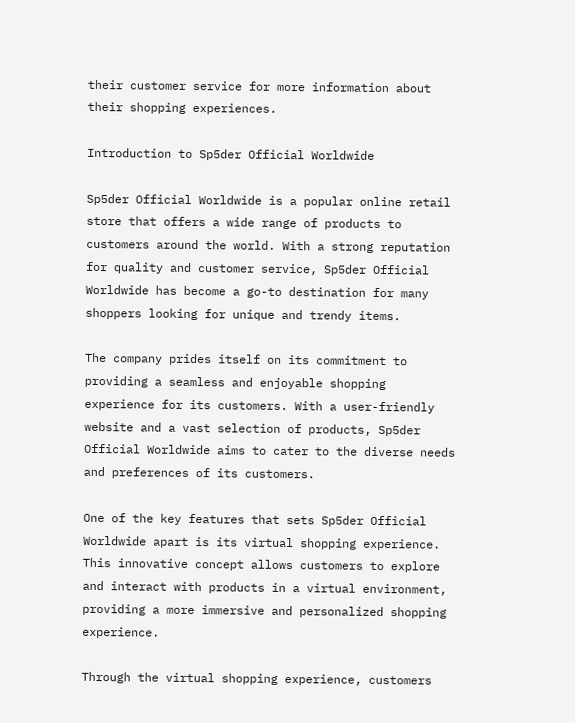their customer service for more information about their shopping experiences.

Introduction to Sp5der Official Worldwide

Sp5der Official Worldwide is a popular online retail store that offers a wide range of products to customers around the world. With a strong reputation for quality and customer service, Sp5der Official Worldwide has become a go-to destination for many shoppers looking for unique and trendy items.

The company prides itself on its commitment to providing a seamless and enjoyable shopping experience for its customers. With a user-friendly website and a vast selection of products, Sp5der Official Worldwide aims to cater to the diverse needs and preferences of its customers.

One of the key features that sets Sp5der Official Worldwide apart is its virtual shopping experience. This innovative concept allows customers to explore and interact with products in a virtual environment, providing a more immersive and personalized shopping experience.

Through the virtual shopping experience, customers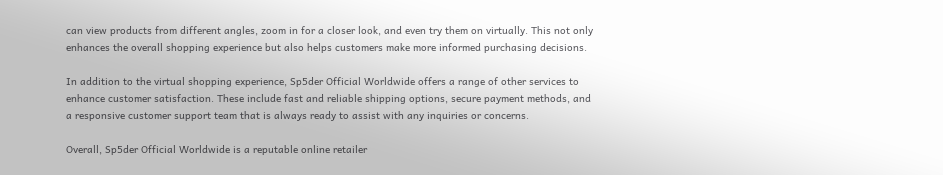can view products from different angles, zoom in for a closer look, and even try them on virtually. This not only enhances the overall shopping experience but also helps customers make more informed purchasing decisions.

In addition to the virtual shopping experience, Sp5der Official Worldwide offers a range of other services to enhance customer satisfaction. These include fast and reliable shipping options, secure payment methods, and a responsive customer support team that is always ready to assist with any inquiries or concerns.

Overall, Sp5der Official Worldwide is a reputable online retailer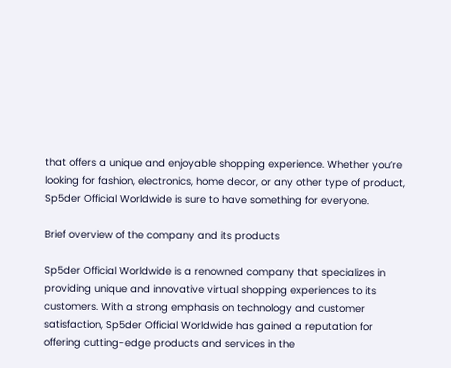that offers a unique and enjoyable shopping experience. Whether you’re looking for fashion, electronics, home decor, or any other type of product, Sp5der Official Worldwide is sure to have something for everyone.

Brief overview of the company and its products

Sp5der Official Worldwide is a renowned company that specializes in providing unique and innovative virtual shopping experiences to its customers. With a strong emphasis on technology and customer satisfaction, Sp5der Official Worldwide has gained a reputation for offering cutting-edge products and services in the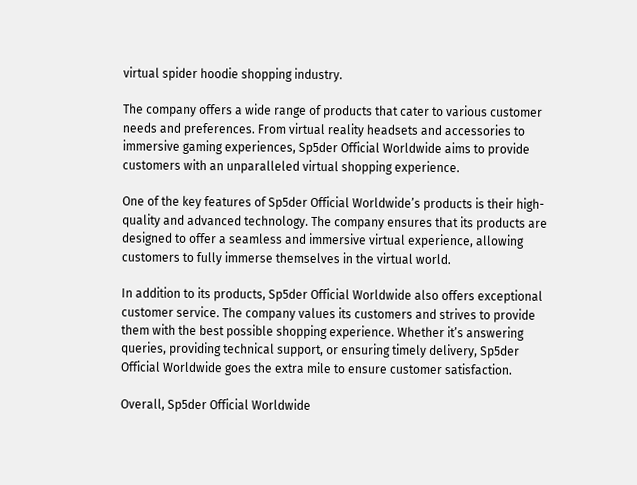virtual spider hoodie shopping industry.

The company offers a wide range of products that cater to various customer needs and preferences. From virtual reality headsets and accessories to immersive gaming experiences, Sp5der Official Worldwide aims to provide customers with an unparalleled virtual shopping experience.

One of the key features of Sp5der Official Worldwide’s products is their high-quality and advanced technology. The company ensures that its products are designed to offer a seamless and immersive virtual experience, allowing customers to fully immerse themselves in the virtual world.

In addition to its products, Sp5der Official Worldwide also offers exceptional customer service. The company values its customers and strives to provide them with the best possible shopping experience. Whether it’s answering queries, providing technical support, or ensuring timely delivery, Sp5der Official Worldwide goes the extra mile to ensure customer satisfaction.

Overall, Sp5der Official Worldwide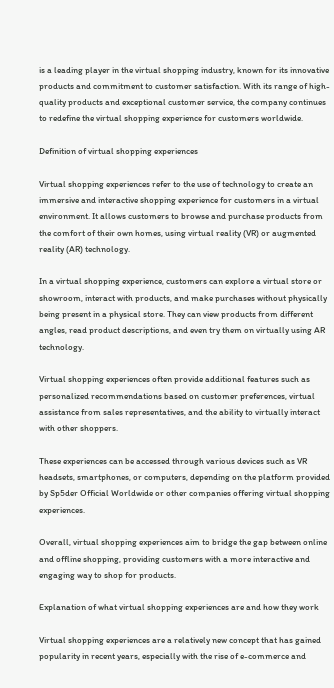is a leading player in the virtual shopping industry, known for its innovative products and commitment to customer satisfaction. With its range of high-quality products and exceptional customer service, the company continues to redefine the virtual shopping experience for customers worldwide.

Definition of virtual shopping experiences

Virtual shopping experiences refer to the use of technology to create an immersive and interactive shopping experience for customers in a virtual environment. It allows customers to browse and purchase products from the comfort of their own homes, using virtual reality (VR) or augmented reality (AR) technology.

In a virtual shopping experience, customers can explore a virtual store or showroom, interact with products, and make purchases without physically being present in a physical store. They can view products from different angles, read product descriptions, and even try them on virtually using AR technology.

Virtual shopping experiences often provide additional features such as personalized recommendations based on customer preferences, virtual assistance from sales representatives, and the ability to virtually interact with other shoppers.

These experiences can be accessed through various devices such as VR headsets, smartphones, or computers, depending on the platform provided by Sp5der Official Worldwide or other companies offering virtual shopping experiences.

Overall, virtual shopping experiences aim to bridge the gap between online and offline shopping, providing customers with a more interactive and engaging way to shop for products.

Explanation of what virtual shopping experiences are and how they work

Virtual shopping experiences are a relatively new concept that has gained popularity in recent years, especially with the rise of e-commerce and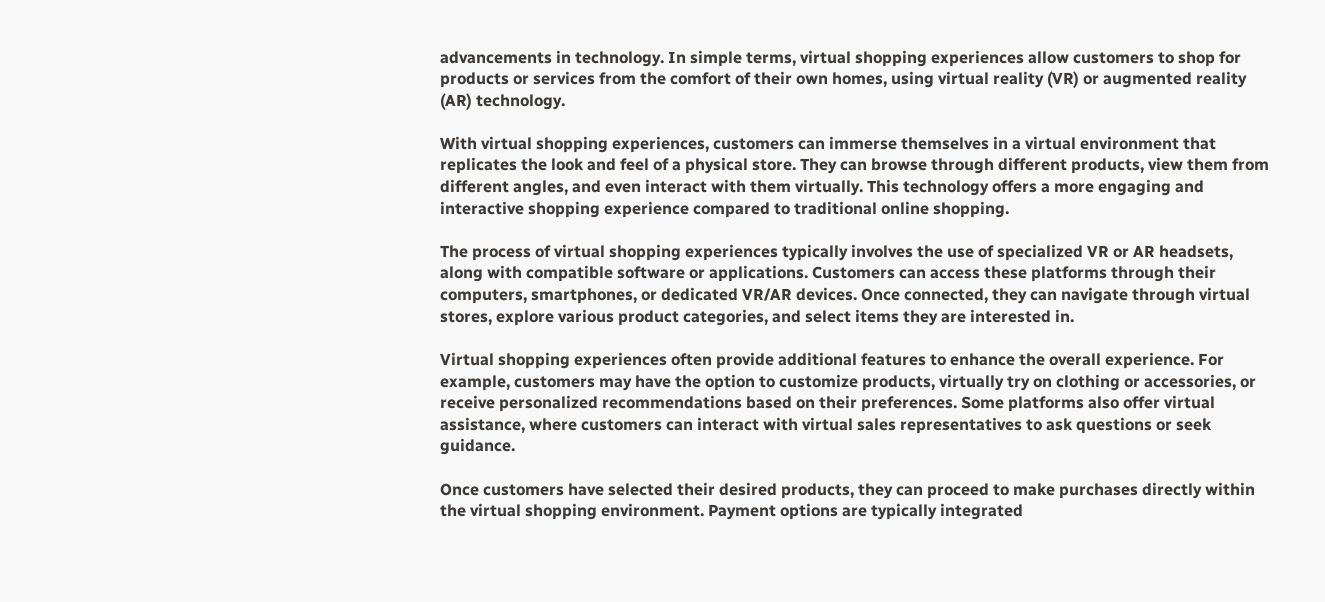advancements in technology. In simple terms, virtual shopping experiences allow customers to shop for products or services from the comfort of their own homes, using virtual reality (VR) or augmented reality (AR) technology.

With virtual shopping experiences, customers can immerse themselves in a virtual environment that replicates the look and feel of a physical store. They can browse through different products, view them from different angles, and even interact with them virtually. This technology offers a more engaging and interactive shopping experience compared to traditional online shopping.

The process of virtual shopping experiences typically involves the use of specialized VR or AR headsets, along with compatible software or applications. Customers can access these platforms through their computers, smartphones, or dedicated VR/AR devices. Once connected, they can navigate through virtual stores, explore various product categories, and select items they are interested in.

Virtual shopping experiences often provide additional features to enhance the overall experience. For example, customers may have the option to customize products, virtually try on clothing or accessories, or receive personalized recommendations based on their preferences. Some platforms also offer virtual assistance, where customers can interact with virtual sales representatives to ask questions or seek guidance.

Once customers have selected their desired products, they can proceed to make purchases directly within the virtual shopping environment. Payment options are typically integrated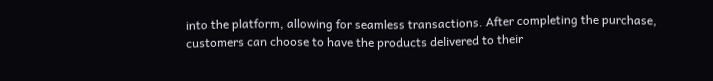into the platform, allowing for seamless transactions. After completing the purchase, customers can choose to have the products delivered to their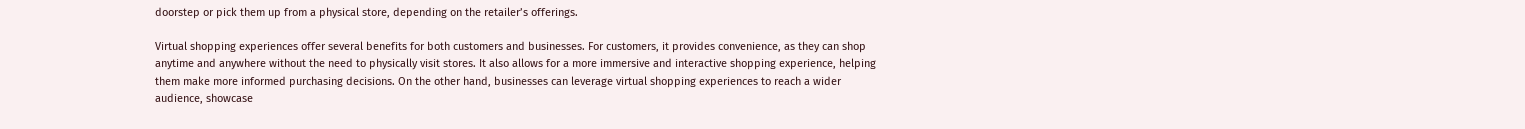doorstep or pick them up from a physical store, depending on the retailer’s offerings.

Virtual shopping experiences offer several benefits for both customers and businesses. For customers, it provides convenience, as they can shop anytime and anywhere without the need to physically visit stores. It also allows for a more immersive and interactive shopping experience, helping them make more informed purchasing decisions. On the other hand, businesses can leverage virtual shopping experiences to reach a wider audience, showcase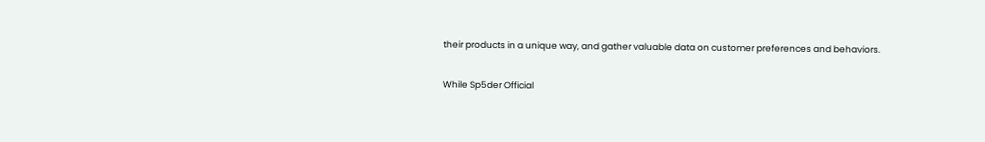their products in a unique way, and gather valuable data on customer preferences and behaviors.

While Sp5der Official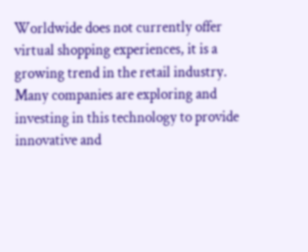Worldwide does not currently offer virtual shopping experiences, it is a growing trend in the retail industry. Many companies are exploring and investing in this technology to provide innovative and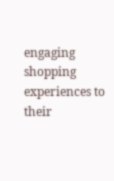engaging shopping experiences to their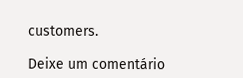customers.

Deixe um comentário